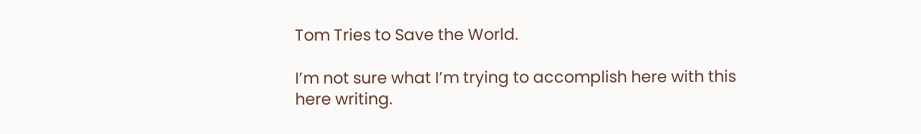Tom Tries to Save the World.

I’m not sure what I’m trying to accomplish here with this here writing.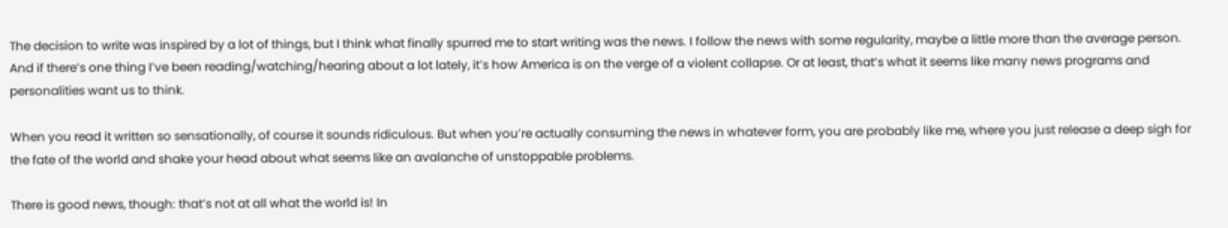The decision to write was inspired by a lot of things, but I think what finally spurred me to start writing was the news. I follow the news with some regularity, maybe a little more than the average person. And if there’s one thing I’ve been reading/watching/hearing about a lot lately, it’s how America is on the verge of a violent collapse. Or at least, that’s what it seems like many news programs and personalities want us to think.

When you read it written so sensationally, of course it sounds ridiculous. But when you’re actually consuming the news in whatever form, you are probably like me, where you just release a deep sigh for the fate of the world and shake your head about what seems like an avalanche of unstoppable problems.

There is good news, though: that’s not at all what the world is! In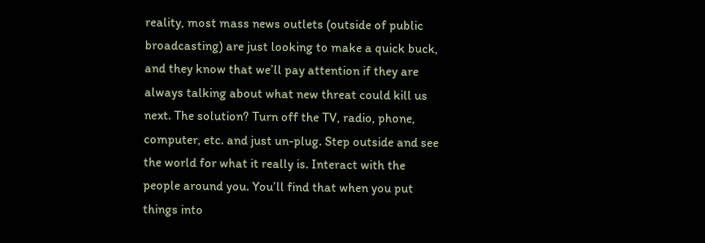reality, most mass news outlets (outside of public broadcasting) are just looking to make a quick buck, and they know that we’ll pay attention if they are always talking about what new threat could kill us next. The solution? Turn off the TV, radio, phone, computer, etc. and just un-plug. Step outside and see the world for what it really is. Interact with the people around you. You’ll find that when you put things into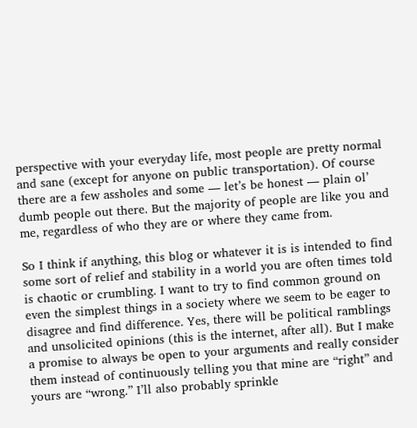perspective with your everyday life, most people are pretty normal and sane (except for anyone on public transportation). Of course there are a few assholes and some — let’s be honest — plain ol’ dumb people out there. But the majority of people are like you and me, regardless of who they are or where they came from.

So I think if anything, this blog or whatever it is is intended to find some sort of relief and stability in a world you are often times told is chaotic or crumbling. I want to try to find common ground on even the simplest things in a society where we seem to be eager to disagree and find difference. Yes, there will be political ramblings and unsolicited opinions (this is the internet, after all). But I make a promise to always be open to your arguments and really consider them instead of continuously telling you that mine are “right” and yours are “wrong.” I’ll also probably sprinkle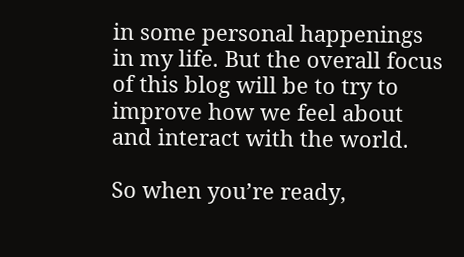in some personal happenings in my life. But the overall focus of this blog will be to try to improve how we feel about and interact with the world.

So when you’re ready,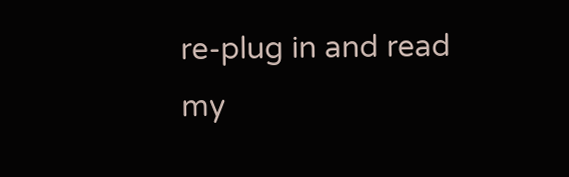re-plug in and read my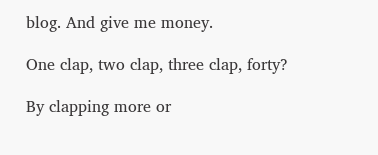blog. And give me money.

One clap, two clap, three clap, forty?

By clapping more or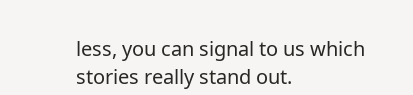less, you can signal to us which stories really stand out.